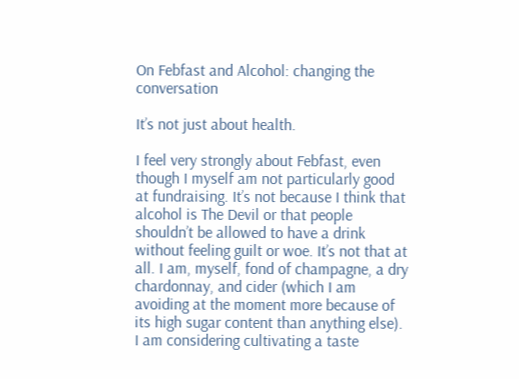On Febfast and Alcohol: changing the conversation

It’s not just about health.

I feel very strongly about Febfast, even though I myself am not particularly good at fundraising. It’s not because I think that alcohol is The Devil or that people shouldn’t be allowed to have a drink without feeling guilt or woe. It’s not that at all. I am, myself, fond of champagne, a dry chardonnay, and cider (which I am avoiding at the moment more because of its high sugar content than anything else). I am considering cultivating a taste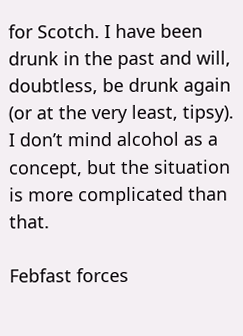for Scotch. I have been drunk in the past and will, doubtless, be drunk again (or at the very least, tipsy). I don’t mind alcohol as a concept, but the situation is more complicated than that.

Febfast forces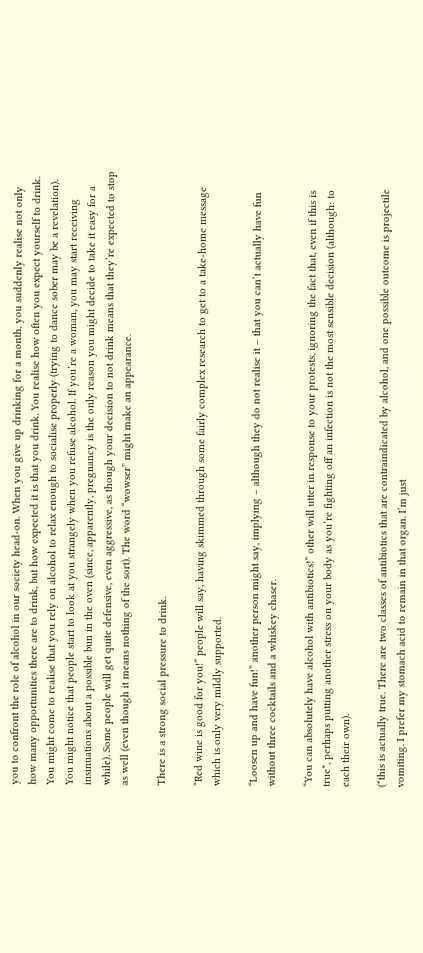you to confront the role of alcohol in our society head-on. When you give up drinking for a month, you suddenly realise not only how many opportunities there are to drink, but how expected it is that you drink. You realise how often you expect yourself to drink. You might come to realise that you rely on alcohol to relax enough to socialise properly (trying to dance sober may be a revelation). You might notice that people start to look at you strangely when you refuse alcohol. If you’re a woman, you may start receiving insinuations about a possible bun in the oven (since, apparently, pregnancy is the only reason you might decide to take it easy for a while). Some people will get quite defensive, even aggressive, as though your decision to not drink means that they’re expected to stop as well (even though it means nothing of the sort). The word “wowser” might make an appearance.

There is a strong social pressure to drink.

“Red wine is good for you!” people will say, having skimmed through some fairly complex research to get to a take-home message which is only very mildly supported.

“Loosen up and have fun!” another person might say, implying – although they do not realise it – that you can’t actually have fun without three cocktails and a whiskey chaser.

“You can absolutely have alcohol with antibiotics!” other will utter in response to your protests, ignoring the fact that, even if this is true*, perhaps putting another stress on your body as you’re fighting off an infection is not the most sensible decision (although: to each their own).

(*this is actually true. There are two classes of antibiotics that are contraindicated by alcohol, and one possible outcome is projectile vomiting. I prefer my stomach acid to remain in that organ. I’m just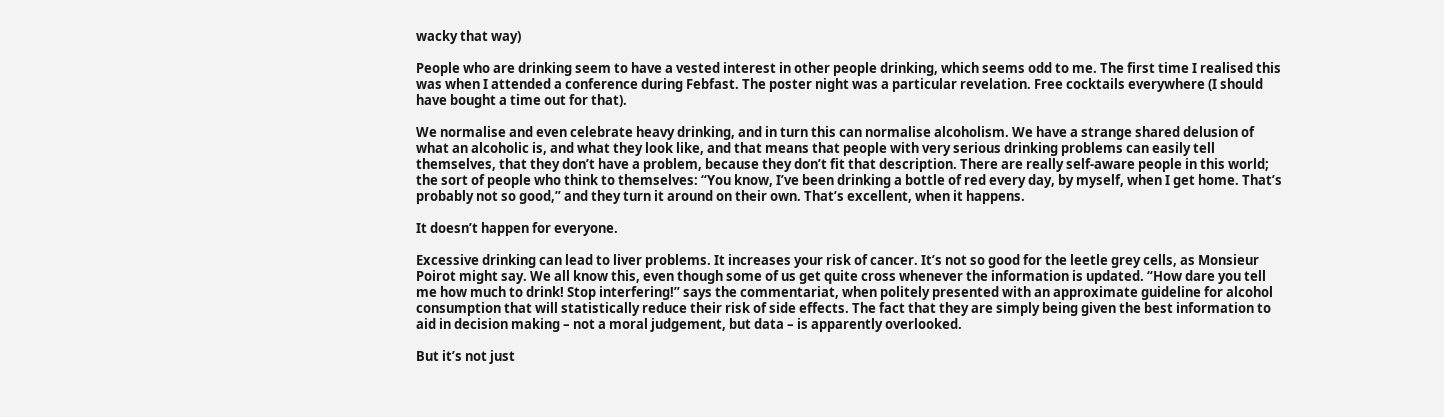wacky that way)

People who are drinking seem to have a vested interest in other people drinking, which seems odd to me. The first time I realised this was when I attended a conference during Febfast. The poster night was a particular revelation. Free cocktails everywhere (I should have bought a time out for that).

We normalise and even celebrate heavy drinking, and in turn this can normalise alcoholism. We have a strange shared delusion of what an alcoholic is, and what they look like, and that means that people with very serious drinking problems can easily tell themselves, that they don’t have a problem, because they don’t fit that description. There are really self-aware people in this world; the sort of people who think to themselves: “You know, I’ve been drinking a bottle of red every day, by myself, when I get home. That’s probably not so good,” and they turn it around on their own. That’s excellent, when it happens.

It doesn’t happen for everyone.

Excessive drinking can lead to liver problems. It increases your risk of cancer. It’s not so good for the leetle grey cells, as Monsieur Poirot might say. We all know this, even though some of us get quite cross whenever the information is updated. “How dare you tell me how much to drink! Stop interfering!” says the commentariat, when politely presented with an approximate guideline for alcohol consumption that will statistically reduce their risk of side effects. The fact that they are simply being given the best information to aid in decision making – not a moral judgement, but data – is apparently overlooked.

But it’s not just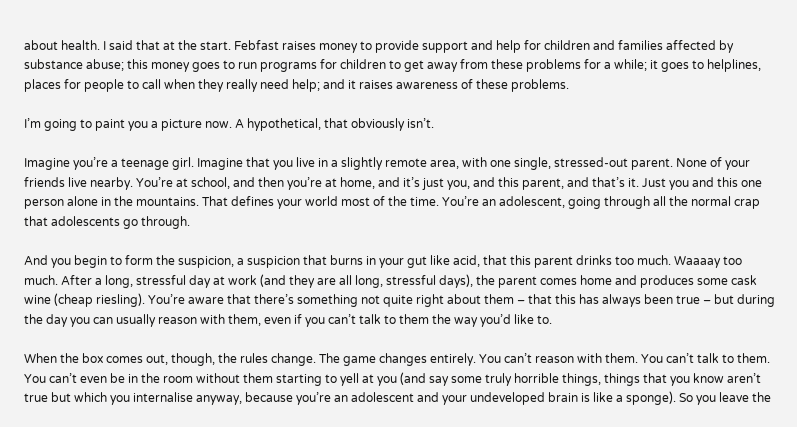about health. I said that at the start. Febfast raises money to provide support and help for children and families affected by substance abuse; this money goes to run programs for children to get away from these problems for a while; it goes to helplines, places for people to call when they really need help; and it raises awareness of these problems.

I’m going to paint you a picture now. A hypothetical, that obviously isn’t.

Imagine you’re a teenage girl. Imagine that you live in a slightly remote area, with one single, stressed-out parent. None of your friends live nearby. You’re at school, and then you’re at home, and it’s just you, and this parent, and that’s it. Just you and this one person alone in the mountains. That defines your world most of the time. You’re an adolescent, going through all the normal crap that adolescents go through.

And you begin to form the suspicion, a suspicion that burns in your gut like acid, that this parent drinks too much. Waaaay too much. After a long, stressful day at work (and they are all long, stressful days), the parent comes home and produces some cask wine (cheap riesling). You’re aware that there’s something not quite right about them – that this has always been true – but during the day you can usually reason with them, even if you can’t talk to them the way you’d like to.

When the box comes out, though, the rules change. The game changes entirely. You can’t reason with them. You can’t talk to them. You can’t even be in the room without them starting to yell at you (and say some truly horrible things, things that you know aren’t true but which you internalise anyway, because you’re an adolescent and your undeveloped brain is like a sponge). So you leave the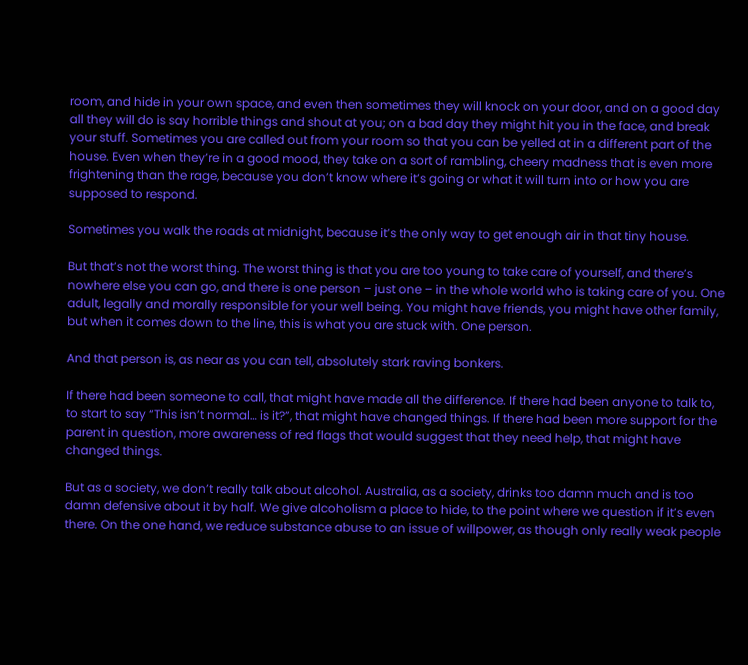room, and hide in your own space, and even then sometimes they will knock on your door, and on a good day all they will do is say horrible things and shout at you; on a bad day they might hit you in the face, and break your stuff. Sometimes you are called out from your room so that you can be yelled at in a different part of the house. Even when they’re in a good mood, they take on a sort of rambling, cheery madness that is even more frightening than the rage, because you don’t know where it’s going or what it will turn into or how you are supposed to respond.

Sometimes you walk the roads at midnight, because it’s the only way to get enough air in that tiny house.

But that’s not the worst thing. The worst thing is that you are too young to take care of yourself, and there’s nowhere else you can go, and there is one person – just one – in the whole world who is taking care of you. One adult, legally and morally responsible for your well being. You might have friends, you might have other family, but when it comes down to the line, this is what you are stuck with. One person.

And that person is, as near as you can tell, absolutely stark raving bonkers.

If there had been someone to call, that might have made all the difference. If there had been anyone to talk to, to start to say “This isn’t normal… is it?”, that might have changed things. If there had been more support for the parent in question, more awareness of red flags that would suggest that they need help, that might have changed things.

But as a society, we don’t really talk about alcohol. Australia, as a society, drinks too damn much and is too damn defensive about it by half. We give alcoholism a place to hide, to the point where we question if it’s even there. On the one hand, we reduce substance abuse to an issue of willpower, as though only really weak people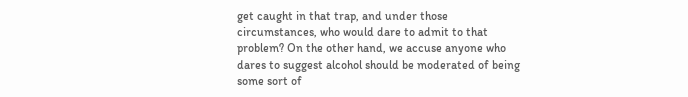get caught in that trap, and under those circumstances, who would dare to admit to that problem? On the other hand, we accuse anyone who dares to suggest alcohol should be moderated of being some sort of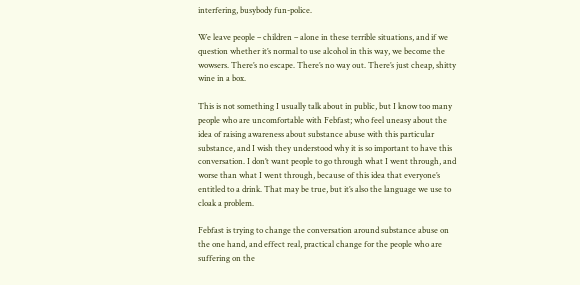interfering, busybody fun-police.

We leave people – children – alone in these terrible situations, and if we question whether it’s normal to use alcohol in this way, we become the wowsers. There’s no escape. There’s no way out. There’s just cheap, shitty wine in a box.

This is not something I usually talk about in public, but I know too many people who are uncomfortable with Febfast; who feel uneasy about the idea of raising awareness about substance abuse with this particular substance, and I wish they understood why it is so important to have this conversation. I don’t want people to go through what I went through, and worse than what I went through, because of this idea that everyone’s entitled to a drink. That may be true, but it’s also the language we use to cloak a problem.

Febfast is trying to change the conversation around substance abuse on the one hand, and effect real, practical change for the people who are suffering on the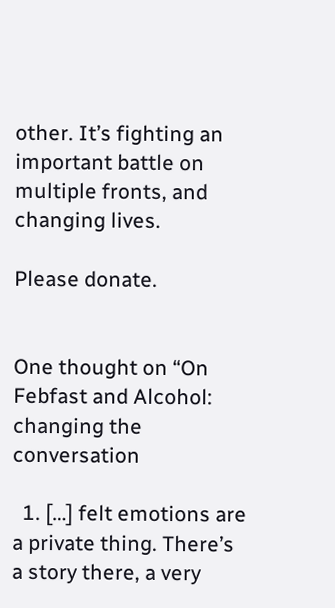other. It’s fighting an important battle on multiple fronts, and changing lives.

Please donate.


One thought on “On Febfast and Alcohol: changing the conversation

  1. […] felt emotions are a private thing. There’s a story there, a very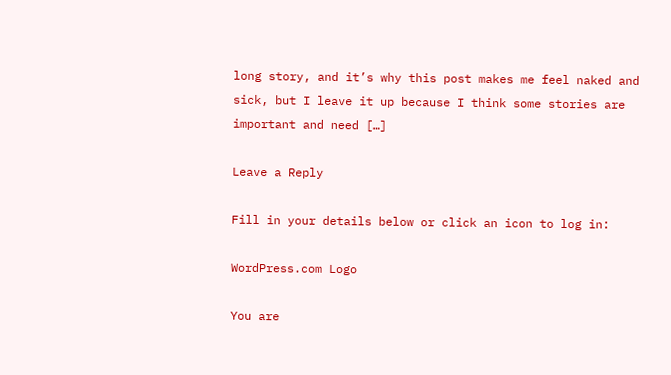long story, and it’s why this post makes me feel naked and sick, but I leave it up because I think some stories are important and need […]

Leave a Reply

Fill in your details below or click an icon to log in:

WordPress.com Logo

You are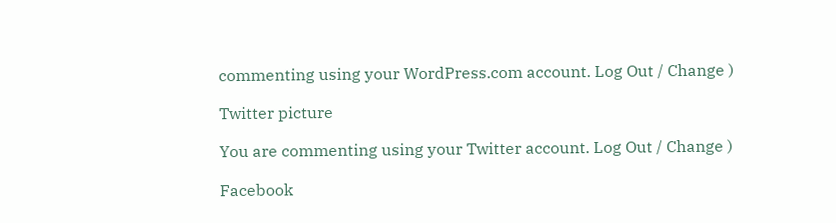commenting using your WordPress.com account. Log Out / Change )

Twitter picture

You are commenting using your Twitter account. Log Out / Change )

Facebook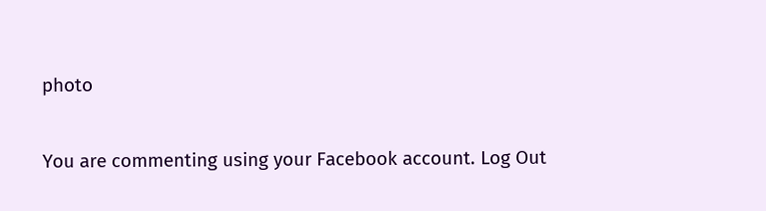photo

You are commenting using your Facebook account. Log Out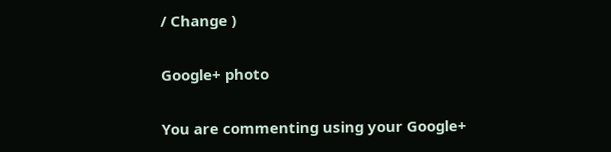/ Change )

Google+ photo

You are commenting using your Google+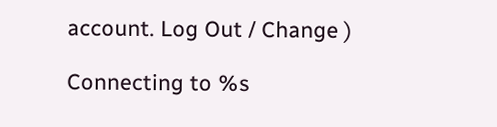account. Log Out / Change )

Connecting to %s